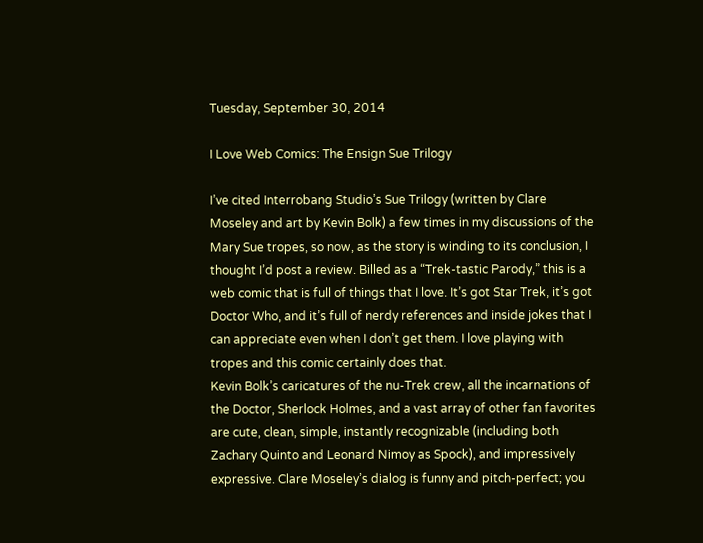Tuesday, September 30, 2014

I Love Web Comics: The Ensign Sue Trilogy

I’ve cited Interrobang Studio’s Sue Trilogy (written by Clare Moseley and art by Kevin Bolk) a few times in my discussions of the Mary Sue tropes, so now, as the story is winding to its conclusion, I thought I’d post a review. Billed as a “Trek-tastic Parody,” this is a web comic that is full of things that I love. It’s got Star Trek, it’s got Doctor Who, and it’s full of nerdy references and inside jokes that I can appreciate even when I don’t get them. I love playing with tropes and this comic certainly does that.
Kevin Bolk’s caricatures of the nu-Trek crew, all the incarnations of the Doctor, Sherlock Holmes, and a vast array of other fan favorites are cute, clean, simple, instantly recognizable (including both Zachary Quinto and Leonard Nimoy as Spock), and impressively expressive. Clare Moseley’s dialog is funny and pitch-perfect; you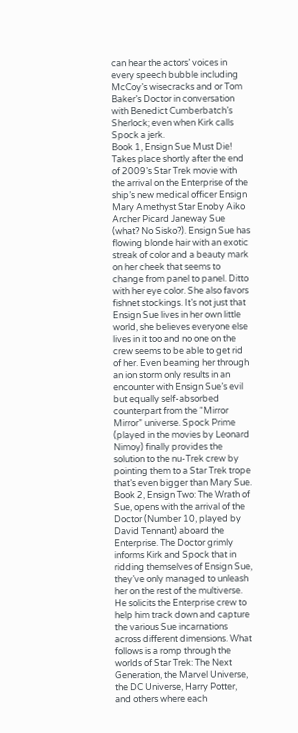can hear the actors’ voices in every speech bubble including McCoy’s wisecracks and or Tom Baker’s Doctor in conversation with Benedict Cumberbatch’s Sherlock; even when Kirk calls Spock a jerk.
Book 1, Ensign Sue Must Die! Takes place shortly after the end of 2009’s Star Trek movie with the arrival on the Enterprise of the ship’s new medical officer Ensign Mary Amethyst Star Enoby Aiko Archer Picard Janeway Sue (what? No Sisko?). Ensign Sue has flowing blonde hair with an exotic streak of color and a beauty mark on her cheek that seems to change from panel to panel. Ditto with her eye color. She also favors fishnet stockings. It’s not just that Ensign Sue lives in her own little world, she believes everyone else lives in it too and no one on the crew seems to be able to get rid of her. Even beaming her through an ion storm only results in an encounter with Ensign Sue’s evil but equally self-absorbed counterpart from the “Mirror Mirror” universe. Spock Prime (played in the movies by Leonard Nimoy) finally provides the solution to the nu-Trek crew by pointing them to a Star Trek trope that’s even bigger than Mary Sue.
Book 2, Ensign Two: The Wrath of Sue, opens with the arrival of the Doctor (Number 10, played by David Tennant) aboard the Enterprise. The Doctor grimly informs Kirk and Spock that in ridding themselves of Ensign Sue, they’ve only managed to unleash her on the rest of the multiverse. He solicits the Enterprise crew to help him track down and capture the various Sue incarnations across different dimensions. What follows is a romp through the worlds of Star Trek: The Next Generation, the Marvel Universe, the DC Universe, Harry Potter, and others where each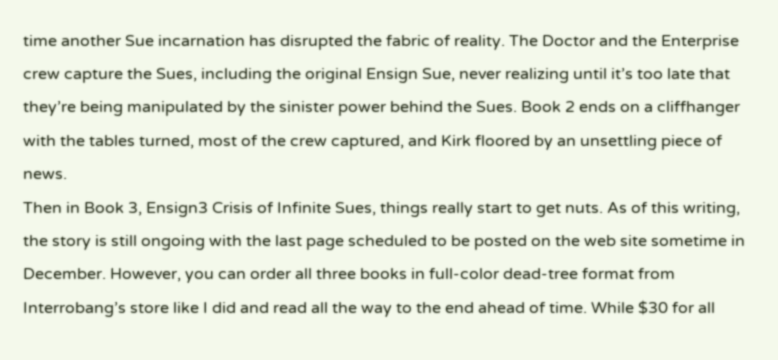time another Sue incarnation has disrupted the fabric of reality. The Doctor and the Enterprise crew capture the Sues, including the original Ensign Sue, never realizing until it’s too late that they’re being manipulated by the sinister power behind the Sues. Book 2 ends on a cliffhanger with the tables turned, most of the crew captured, and Kirk floored by an unsettling piece of news.
Then in Book 3, Ensign3 Crisis of Infinite Sues, things really start to get nuts. As of this writing, the story is still ongoing with the last page scheduled to be posted on the web site sometime in December. However, you can order all three books in full-color dead-tree format from Interrobang’s store like I did and read all the way to the end ahead of time. While $30 for all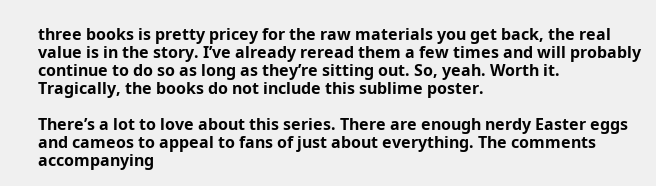three books is pretty pricey for the raw materials you get back, the real value is in the story. I’ve already reread them a few times and will probably continue to do so as long as they’re sitting out. So, yeah. Worth it.
Tragically, the books do not include this sublime poster.

There’s a lot to love about this series. There are enough nerdy Easter eggs and cameos to appeal to fans of just about everything. The comments accompanying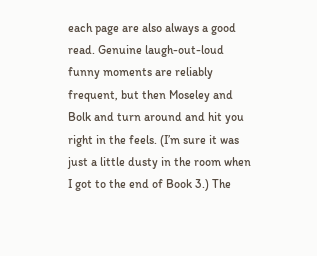each page are also always a good read. Genuine laugh-out-loud funny moments are reliably frequent, but then Moseley and Bolk and turn around and hit you right in the feels. (I’m sure it was just a little dusty in the room when I got to the end of Book 3.) The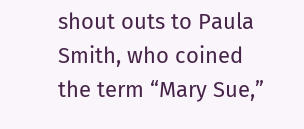shout outs to Paula Smith, who coined the term “Mary Sue,”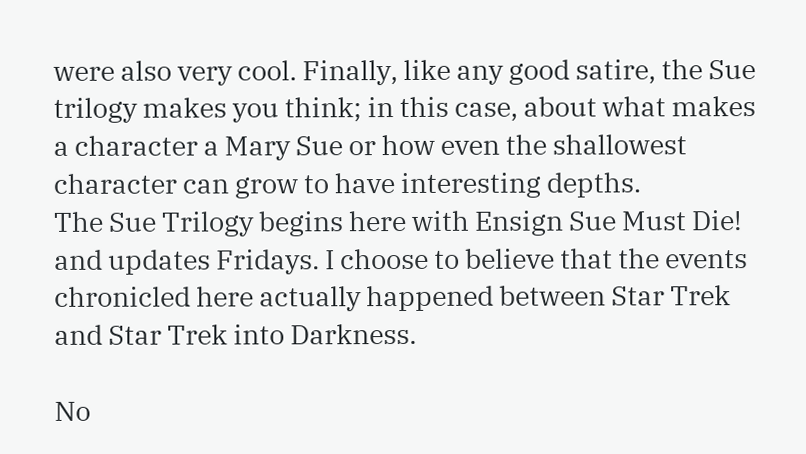were also very cool. Finally, like any good satire, the Sue trilogy makes you think; in this case, about what makes a character a Mary Sue or how even the shallowest character can grow to have interesting depths.
The Sue Trilogy begins here with Ensign Sue Must Die! and updates Fridays. I choose to believe that the events chronicled here actually happened between Star Trek and Star Trek into Darkness.

No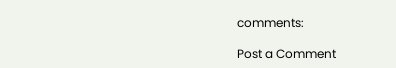comments:

Post a Comment